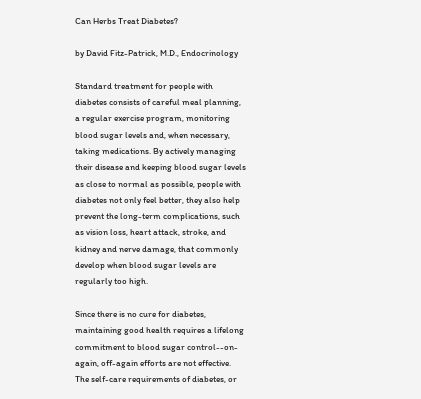Can Herbs Treat Diabetes?

by David Fitz-Patrick, M.D., Endocrinology

Standard treatment for people with diabetes consists of careful meal planning, a regular exercise program, monitoring blood sugar levels and, when necessary, taking medications. By actively managing their disease and keeping blood sugar levels as close to normal as possible, people with diabetes not only feel better, they also help prevent the long-term complications, such as vision loss, heart attack, stroke, and kidney and nerve damage, that commonly develop when blood sugar levels are regularly too high.

Since there is no cure for diabetes, maintaining good health requires a lifelong commitment to blood sugar control--on-again, off-again efforts are not effective. The self-care requirements of diabetes, or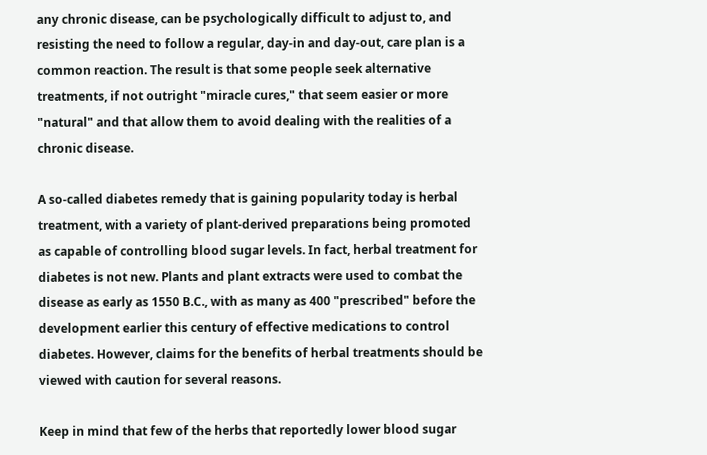any chronic disease, can be psychologically difficult to adjust to, and resisting the need to follow a regular, day-in and day-out, care plan is a common reaction. The result is that some people seek alternative treatments, if not outright "miracle cures," that seem easier or more "natural" and that allow them to avoid dealing with the realities of a chronic disease.

A so-called diabetes remedy that is gaining popularity today is herbal treatment, with a variety of plant-derived preparations being promoted as capable of controlling blood sugar levels. In fact, herbal treatment for diabetes is not new. Plants and plant extracts were used to combat the disease as early as 1550 B.C., with as many as 400 "prescribed" before the development earlier this century of effective medications to control diabetes. However, claims for the benefits of herbal treatments should be viewed with caution for several reasons.

Keep in mind that few of the herbs that reportedly lower blood sugar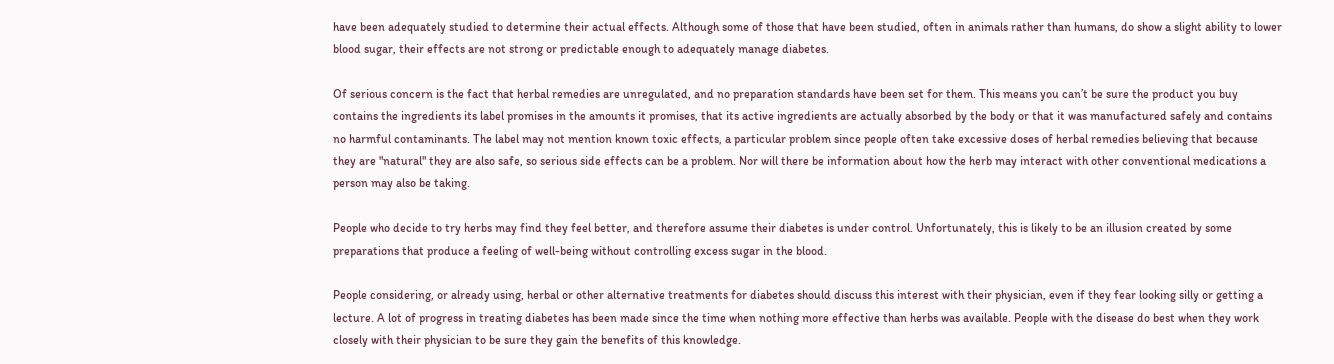have been adequately studied to determine their actual effects. Although some of those that have been studied, often in animals rather than humans, do show a slight ability to lower blood sugar, their effects are not strong or predictable enough to adequately manage diabetes.

Of serious concern is the fact that herbal remedies are unregulated, and no preparation standards have been set for them. This means you can’t be sure the product you buy contains the ingredients its label promises in the amounts it promises, that its active ingredients are actually absorbed by the body or that it was manufactured safely and contains no harmful contaminants. The label may not mention known toxic effects, a particular problem since people often take excessive doses of herbal remedies believing that because they are "natural" they are also safe, so serious side effects can be a problem. Nor will there be information about how the herb may interact with other conventional medications a person may also be taking.

People who decide to try herbs may find they feel better, and therefore assume their diabetes is under control. Unfortunately, this is likely to be an illusion created by some preparations that produce a feeling of well-being without controlling excess sugar in the blood.

People considering, or already using, herbal or other alternative treatments for diabetes should discuss this interest with their physician, even if they fear looking silly or getting a lecture. A lot of progress in treating diabetes has been made since the time when nothing more effective than herbs was available. People with the disease do best when they work closely with their physician to be sure they gain the benefits of this knowledge.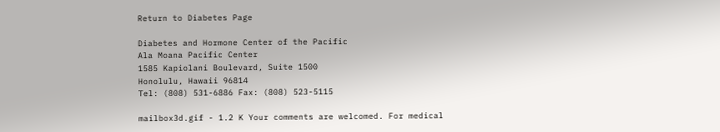Return to Diabetes Page

Diabetes and Hormone Center of the Pacific
Ala Moana Pacific Center
1585 Kapiolani Boulevard, Suite 1500
Honolulu, Hawaii 96814
Tel: (808) 531-6886 Fax: (808) 523-5115

mailbox3d.gif - 1.2 K Your comments are welcomed. For medical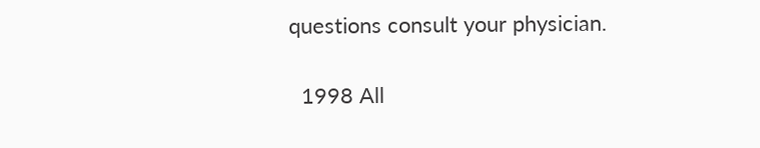questions consult your physician.

  1998 All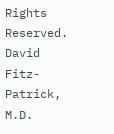Rights Reserved. David Fitz-Patrick, M.D.